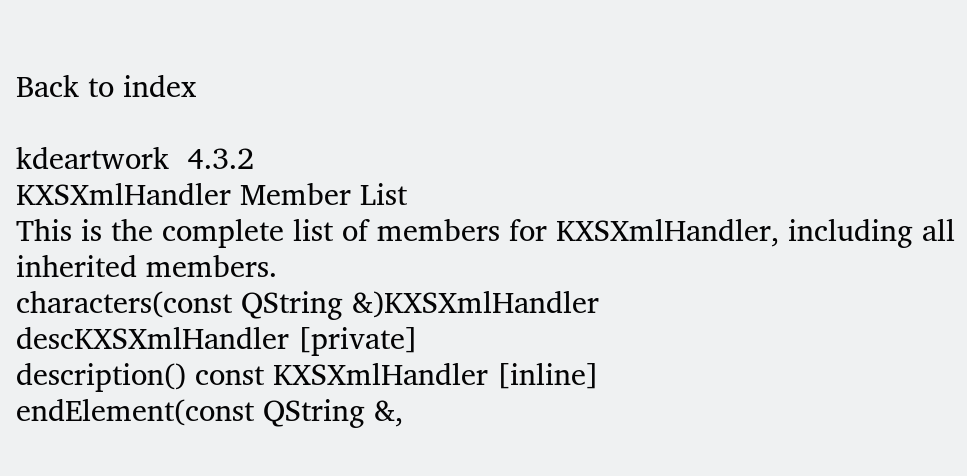Back to index

kdeartwork  4.3.2
KXSXmlHandler Member List
This is the complete list of members for KXSXmlHandler, including all inherited members.
characters(const QString &)KXSXmlHandler
descKXSXmlHandler [private]
description() const KXSXmlHandler [inline]
endElement(const QString &,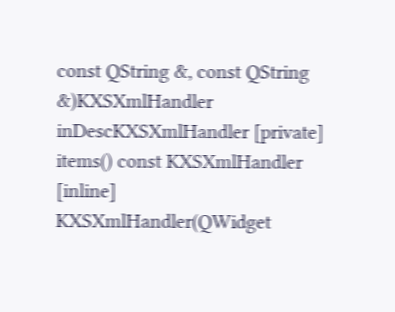const QString &, const QString &)KXSXmlHandler
inDescKXSXmlHandler [private]
items() const KXSXmlHandler [inline]
KXSXmlHandler(QWidget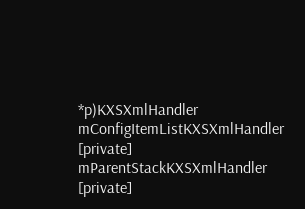*p)KXSXmlHandler
mConfigItemListKXSXmlHandler [private]
mParentStackKXSXmlHandler [private]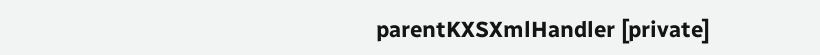parentKXSXmlHandler [private]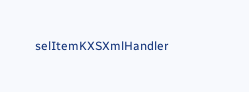selItemKXSXmlHandler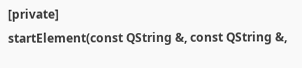[private]
startElement(const QString &, const QString &,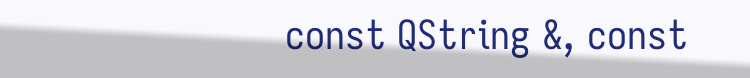const QString &, const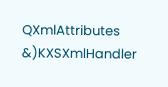QXmlAttributes &)KXSXmlHandler